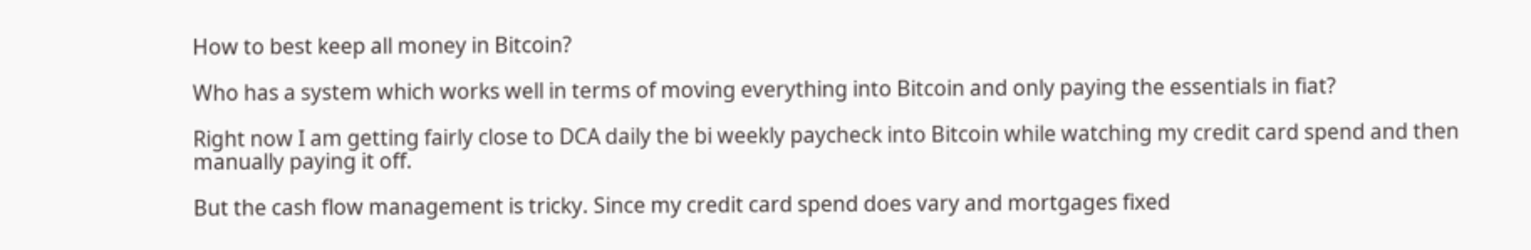How to best keep all money in Bitcoin?

Who has a system which works well in terms of moving everything into Bitcoin and only paying the essentials in fiat?

Right now I am getting fairly close to DCA daily the bi weekly paycheck into Bitcoin while watching my credit card spend and then manually paying it off.

But the cash flow management is tricky. Since my credit card spend does vary and mortgages fixed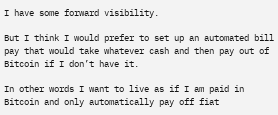I have some forward visibility.

But I think I would prefer to set up an automated bill pay that would take whatever cash and then pay out of Bitcoin if I don’t have it.

In other words I want to live as if I am paid in Bitcoin and only automatically pay off fiat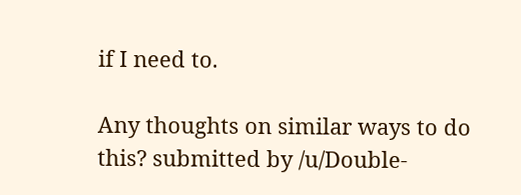if I need to.

Any thoughts on similar ways to do this? submitted by /u/Double-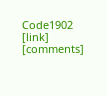Code1902
[link] [comments]